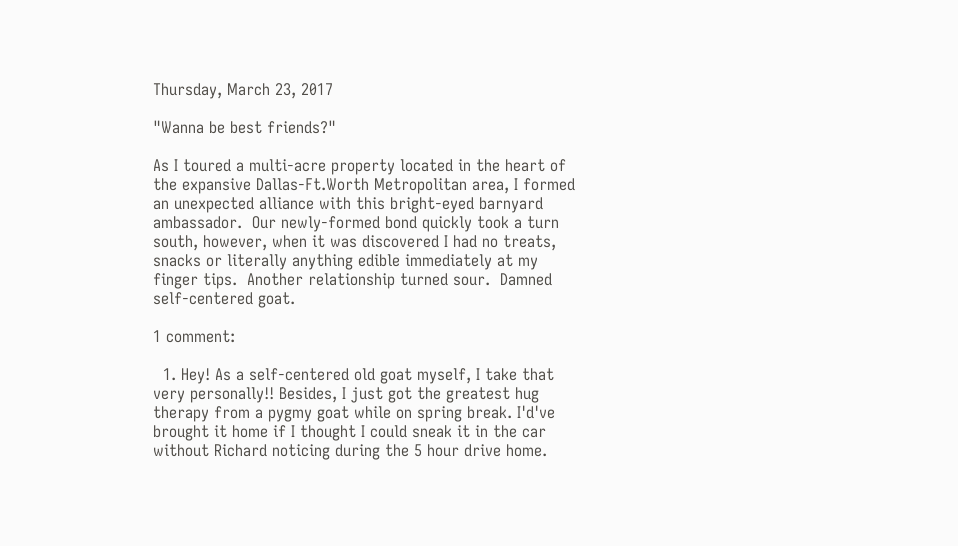Thursday, March 23, 2017

"Wanna be best friends?"

As I toured a multi-acre property located in the heart of the expansive Dallas-Ft.Worth Metropolitan area, I formed an unexpected alliance with this bright-eyed barnyard ambassador.  Our newly-formed bond quickly took a turn south, however, when it was discovered I had no treats, snacks or literally anything edible immediately at my finger tips.  Another relationship turned sour.  Damned self-centered goat.

1 comment:

  1. Hey! As a self-centered old goat myself, I take that very personally!! Besides, I just got the greatest hug therapy from a pygmy goat while on spring break. I'd've brought it home if I thought I could sneak it in the car without Richard noticing during the 5 hour drive home.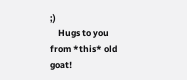;)
    Hugs to you from *this* old goat!